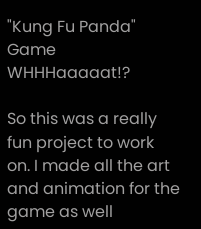"Kung Fu Panda" Game WHHHaaaaat!?

So this was a really fun project to work on. I made all the art and animation for the game as well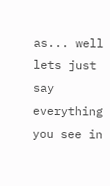as... well lets just say everything you see in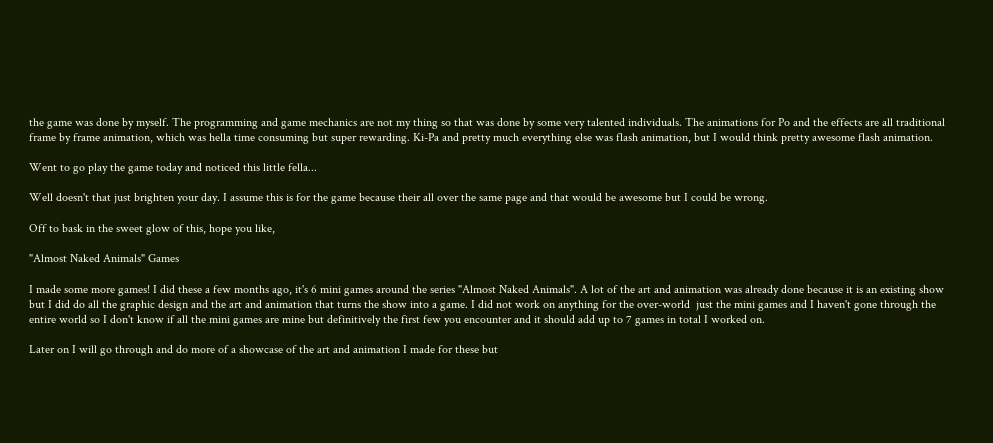the game was done by myself. The programming and game mechanics are not my thing so that was done by some very talented individuals. The animations for Po and the effects are all traditional frame by frame animation, which was hella time consuming but super rewarding. Ki-Pa and pretty much everything else was flash animation, but I would think pretty awesome flash animation.

Went to go play the game today and noticed this little fella...

Well doesn't that just brighten your day. I assume this is for the game because their all over the same page and that would be awesome but I could be wrong.

Off to bask in the sweet glow of this, hope you like,

"Almost Naked Animals" Games

I made some more games! I did these a few months ago, it's 6 mini games around the series "Almost Naked Animals". A lot of the art and animation was already done because it is an existing show but I did do all the graphic design and the art and animation that turns the show into a game. I did not work on anything for the over-world  just the mini games and I haven't gone through the entire world so I don't know if all the mini games are mine but definitively the first few you encounter and it should add up to 7 games in total I worked on.

Later on I will go through and do more of a showcase of the art and animation I made for these but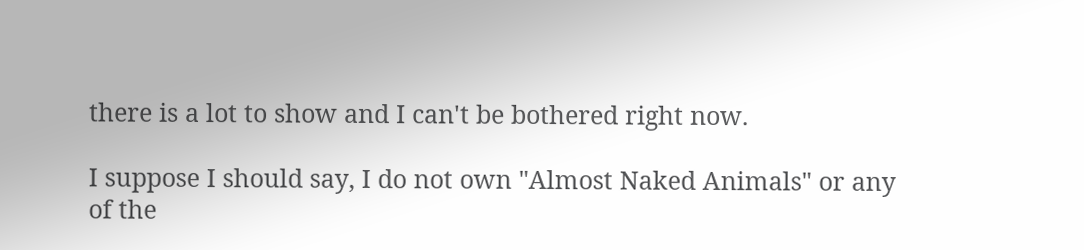there is a lot to show and I can't be bothered right now.

I suppose I should say, I do not own "Almost Naked Animals" or any of the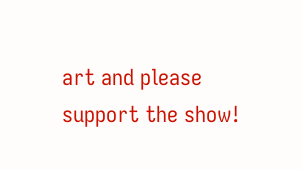art and please support the show!